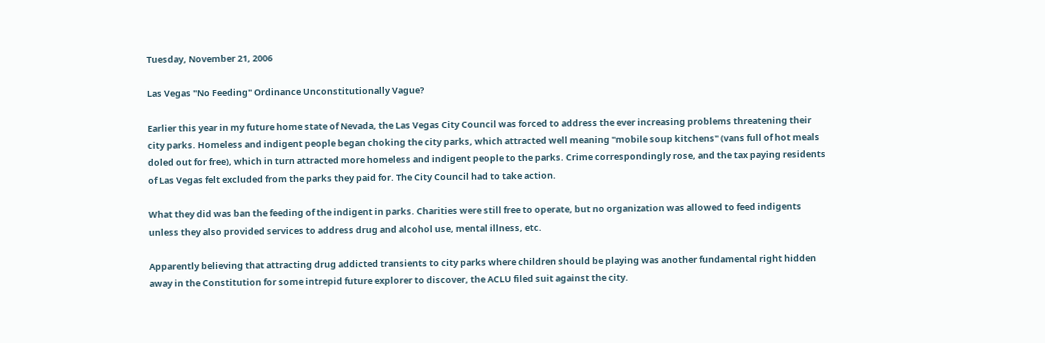Tuesday, November 21, 2006

Las Vegas "No Feeding" Ordinance Unconstitutionally Vague?

Earlier this year in my future home state of Nevada, the Las Vegas City Council was forced to address the ever increasing problems threatening their city parks. Homeless and indigent people began choking the city parks, which attracted well meaning "mobile soup kitchens" (vans full of hot meals doled out for free), which in turn attracted more homeless and indigent people to the parks. Crime correspondingly rose, and the tax paying residents of Las Vegas felt excluded from the parks they paid for. The City Council had to take action.

What they did was ban the feeding of the indigent in parks. Charities were still free to operate, but no organization was allowed to feed indigents unless they also provided services to address drug and alcohol use, mental illness, etc.

Apparently believing that attracting drug addicted transients to city parks where children should be playing was another fundamental right hidden away in the Constitution for some intrepid future explorer to discover, the ACLU filed suit against the city.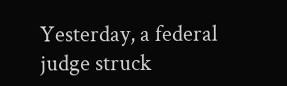Yesterday, a federal judge struck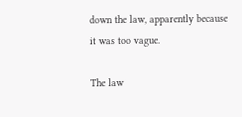down the law, apparently because it was too vague.

The law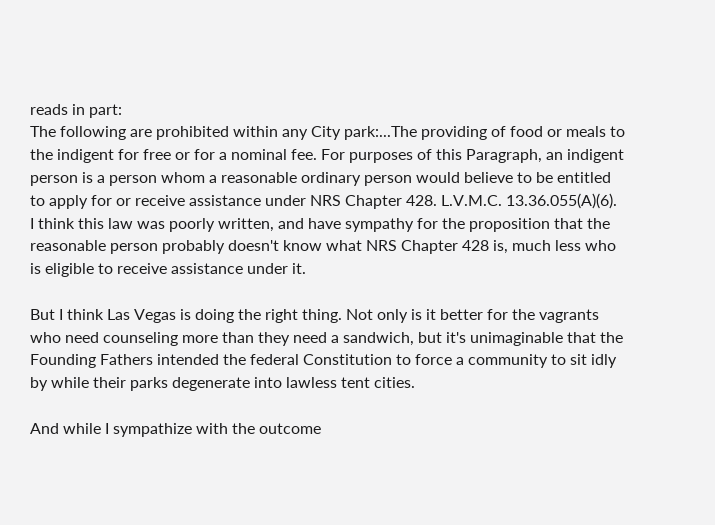reads in part:
The following are prohibited within any City park:...The providing of food or meals to the indigent for free or for a nominal fee. For purposes of this Paragraph, an indigent person is a person whom a reasonable ordinary person would believe to be entitled to apply for or receive assistance under NRS Chapter 428. L.V.M.C. 13.36.055(A)(6).
I think this law was poorly written, and have sympathy for the proposition that the reasonable person probably doesn't know what NRS Chapter 428 is, much less who is eligible to receive assistance under it.

But I think Las Vegas is doing the right thing. Not only is it better for the vagrants who need counseling more than they need a sandwich, but it's unimaginable that the Founding Fathers intended the federal Constitution to force a community to sit idly by while their parks degenerate into lawless tent cities.

And while I sympathize with the outcome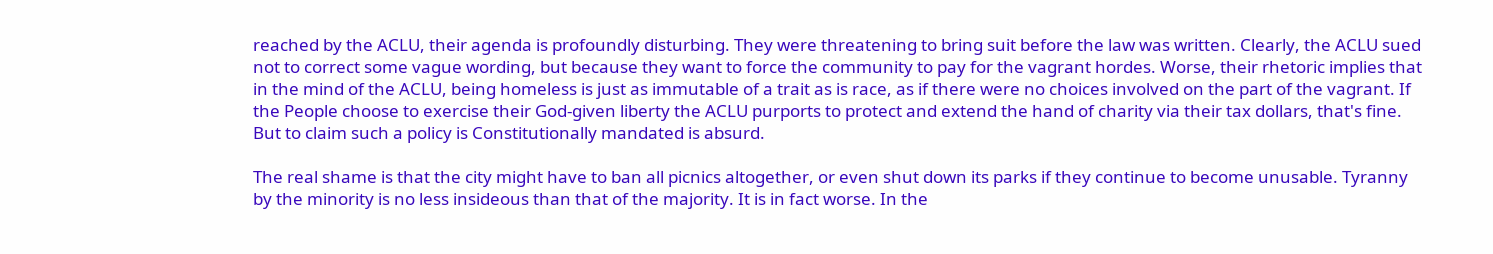reached by the ACLU, their agenda is profoundly disturbing. They were threatening to bring suit before the law was written. Clearly, the ACLU sued not to correct some vague wording, but because they want to force the community to pay for the vagrant hordes. Worse, their rhetoric implies that in the mind of the ACLU, being homeless is just as immutable of a trait as is race, as if there were no choices involved on the part of the vagrant. If the People choose to exercise their God-given liberty the ACLU purports to protect and extend the hand of charity via their tax dollars, that's fine. But to claim such a policy is Constitutionally mandated is absurd.

The real shame is that the city might have to ban all picnics altogether, or even shut down its parks if they continue to become unusable. Tyranny by the minority is no less insideous than that of the majority. It is in fact worse. In the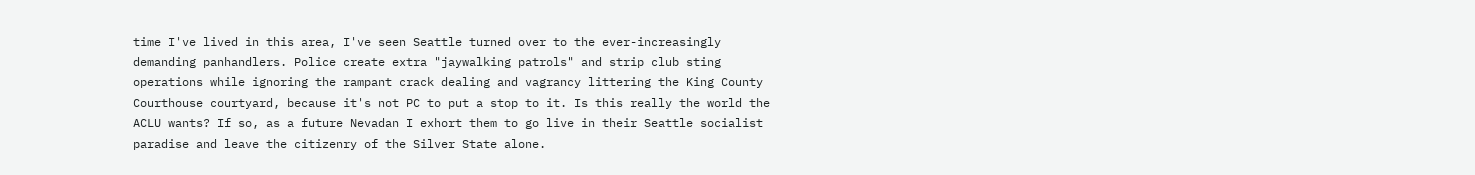time I've lived in this area, I've seen Seattle turned over to the ever-increasingly demanding panhandlers. Police create extra "jaywalking patrols" and strip club sting operations while ignoring the rampant crack dealing and vagrancy littering the King County Courthouse courtyard, because it's not PC to put a stop to it. Is this really the world the ACLU wants? If so, as a future Nevadan I exhort them to go live in their Seattle socialist paradise and leave the citizenry of the Silver State alone.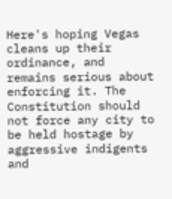Here's hoping Vegas cleans up their ordinance, and remains serious about enforcing it. The Constitution should not force any city to be held hostage by aggressive indigents and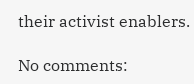their activist enablers.

No comments: